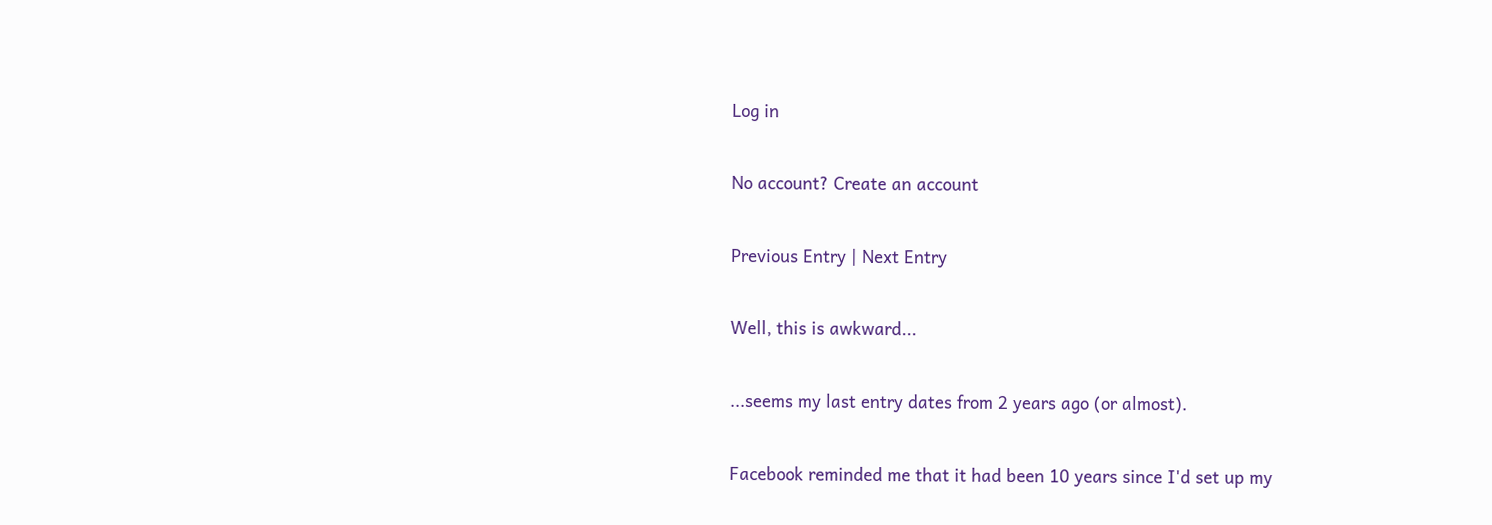Log in

No account? Create an account

Previous Entry | Next Entry

Well, this is awkward...

...seems my last entry dates from 2 years ago (or almost).

Facebook reminded me that it had been 10 years since I'd set up my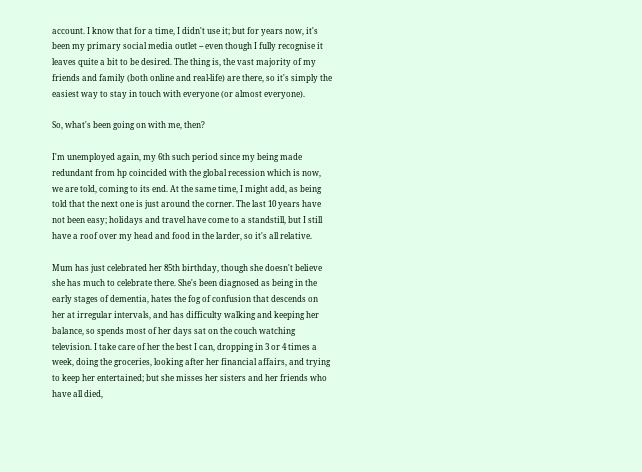account. I know that for a time, I didn't use it; but for years now, it's been my primary social media outlet -- even though I fully recognise it leaves quite a bit to be desired. The thing is, the vast majority of my friends and family (both online and real-life) are there, so it's simply the easiest way to stay in touch with everyone (or almost everyone).

So, what's been going on with me, then?

I'm unemployed again, my 6th such period since my being made redundant from hp coincided with the global recession which is now, we are told, coming to its end. At the same time, I might add, as being told that the next one is just around the corner. The last 10 years have not been easy; holidays and travel have come to a standstill, but I still have a roof over my head and food in the larder, so it's all relative.

Mum has just celebrated her 85th birthday, though she doesn't believe she has much to celebrate there. She's been diagnosed as being in the early stages of dementia, hates the fog of confusion that descends on her at irregular intervals, and has difficulty walking and keeping her balance, so spends most of her days sat on the couch watching television. I take care of her the best I can, dropping in 3 or 4 times a week, doing the groceries, looking after her financial affairs, and trying to keep her entertained; but she misses her sisters and her friends who have all died,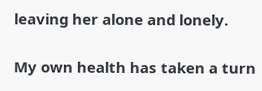leaving her alone and lonely.

My own health has taken a turn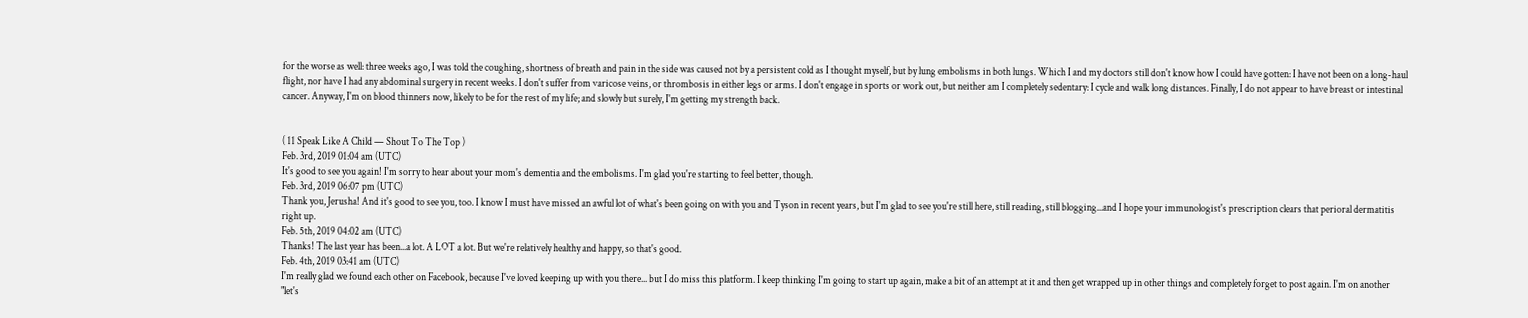for the worse as well: three weeks ago, I was told the coughing, shortness of breath and pain in the side was caused not by a persistent cold as I thought myself, but by lung embolisms in both lungs. Which I and my doctors still don't know how I could have gotten: I have not been on a long-haul flight, nor have I had any abdominal surgery in recent weeks. I don't suffer from varicose veins, or thrombosis in either legs or arms. I don't engage in sports or work out, but neither am I completely sedentary: I cycle and walk long distances. Finally, I do not appear to have breast or intestinal cancer. Anyway, I'm on blood thinners now, likely to be for the rest of my life; and slowly but surely, I'm getting my strength back.


( 11 Speak Like A Child — Shout To The Top )
Feb. 3rd, 2019 01:04 am (UTC)
It's good to see you again! I'm sorry to hear about your mom's dementia and the embolisms. I'm glad you're starting to feel better, though.
Feb. 3rd, 2019 06:07 pm (UTC)
Thank you, Jerusha! And it's good to see you, too. I know I must have missed an awful lot of what's been going on with you and Tyson in recent years, but I'm glad to see you're still here, still reading, still blogging...and I hope your immunologist's prescription clears that perioral dermatitis right up.
Feb. 5th, 2019 04:02 am (UTC)
Thanks! The last year has been...a lot. A LOT a lot. But we're relatively healthy and happy, so that's good.
Feb. 4th, 2019 03:41 am (UTC)
I'm really glad we found each other on Facebook, because I've loved keeping up with you there... but I do miss this platform. I keep thinking I'm going to start up again, make a bit of an attempt at it and then get wrapped up in other things and completely forget to post again. I'm on another "let's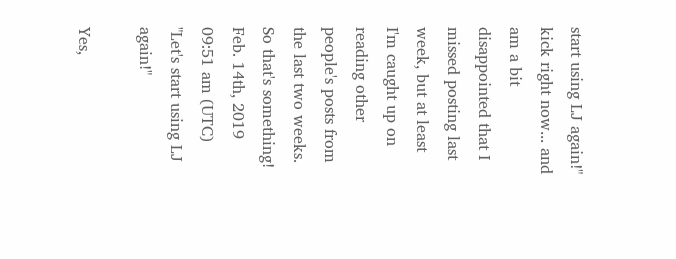start using LJ again!" kick right now... and am a bit disappointed that I missed posting last week, but at least I'm caught up on reading other people's posts from the last two weeks. So that's something!
Feb. 14th, 2019 09:51 am (UTC)
"Let's start using LJ again!"

Yes,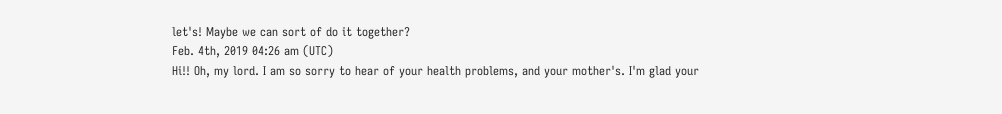let's! Maybe we can sort of do it together?
Feb. 4th, 2019 04:26 am (UTC)
Hi!! Oh, my lord. I am so sorry to hear of your health problems, and your mother's. I'm glad your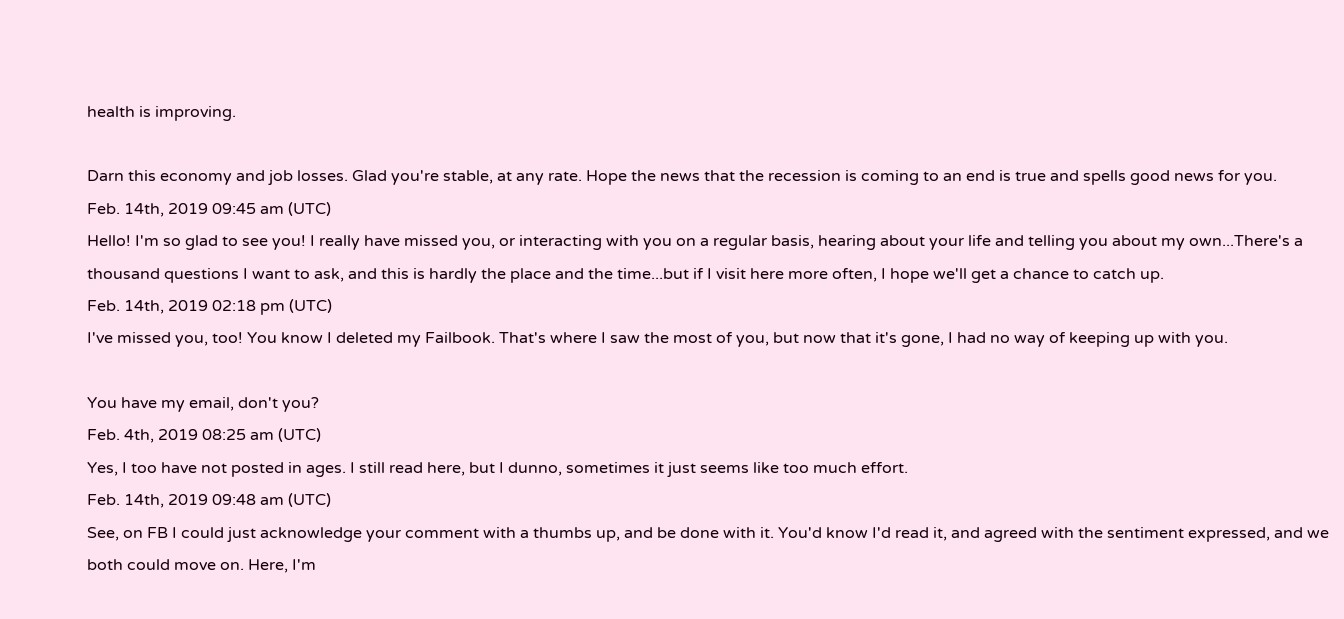health is improving.

Darn this economy and job losses. Glad you're stable, at any rate. Hope the news that the recession is coming to an end is true and spells good news for you.
Feb. 14th, 2019 09:45 am (UTC)
Hello! I'm so glad to see you! I really have missed you, or interacting with you on a regular basis, hearing about your life and telling you about my own...There's a thousand questions I want to ask, and this is hardly the place and the time...but if I visit here more often, I hope we'll get a chance to catch up.
Feb. 14th, 2019 02:18 pm (UTC)
I've missed you, too! You know I deleted my Failbook. That's where I saw the most of you, but now that it's gone, I had no way of keeping up with you.

You have my email, don't you?
Feb. 4th, 2019 08:25 am (UTC)
Yes, I too have not posted in ages. I still read here, but I dunno, sometimes it just seems like too much effort.
Feb. 14th, 2019 09:48 am (UTC)
See, on FB I could just acknowledge your comment with a thumbs up, and be done with it. You'd know I'd read it, and agreed with the sentiment expressed, and we both could move on. Here, I'm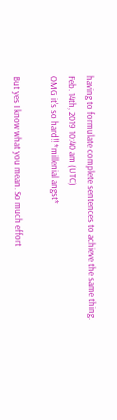having to formulate complete sentences to achieve the same thing.
Feb. 14th, 2019 10:40 am (UTC)
OMG it's so hard!! *millenial angst*

But yes I know what you mean. So much effort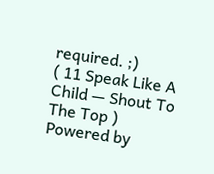required. ;)
( 11 Speak Like A Child — Shout To The Top )
Powered by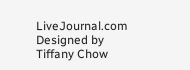LiveJournal.com
Designed by Tiffany Chow